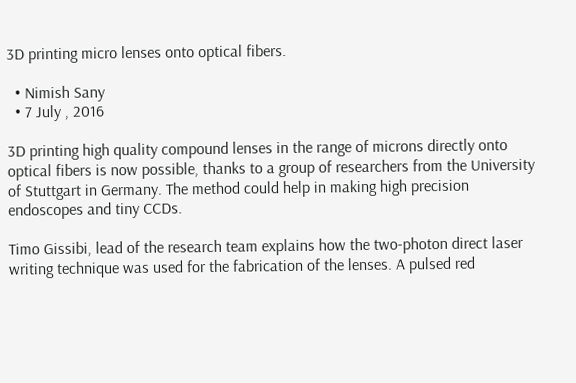3D printing micro lenses onto optical fibers.

  • Nimish Sany
  • 7 July , 2016

3D printing high quality compound lenses in the range of microns directly onto optical fibers is now possible, thanks to a group of researchers from the University of Stuttgart in Germany. The method could help in making high precision endoscopes and tiny CCDs.

Timo Gissibi, lead of the research team explains how the two-photon direct laser writing technique was used for the fabrication of the lenses. A pulsed red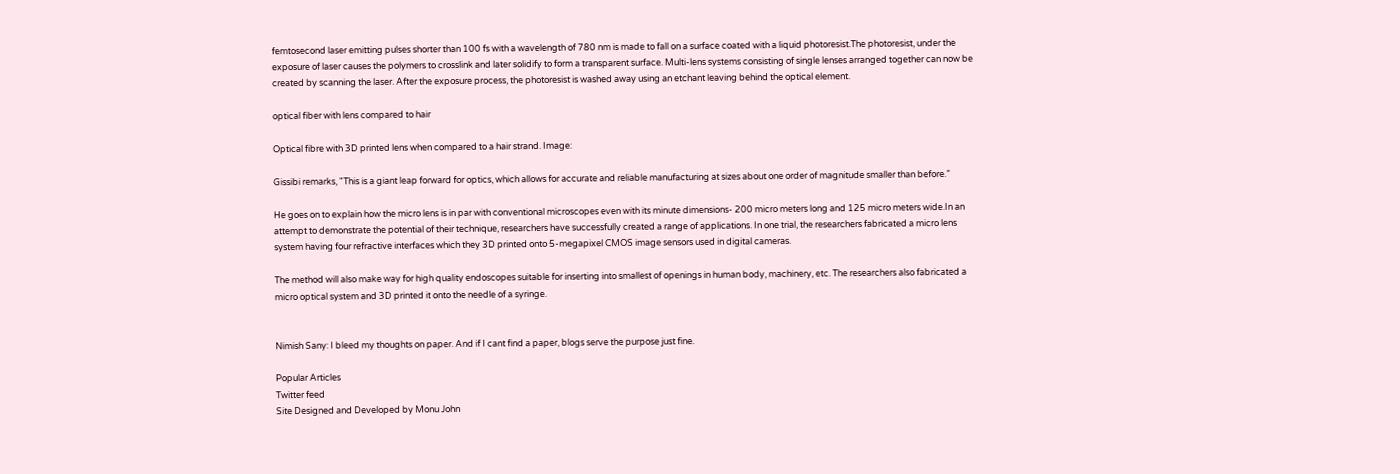femtosecond laser emitting pulses shorter than 100 fs with a wavelength of 780 nm is made to fall on a surface coated with a liquid photoresist.The photoresist, under the exposure of laser causes the polymers to crosslink and later solidify to form a transparent surface. Multi-lens systems consisting of single lenses arranged together can now be created by scanning the laser. After the exposure process, the photoresist is washed away using an etchant leaving behind the optical element.

optical fiber with lens compared to hair

Optical fibre with 3D printed lens when compared to a hair strand. Image:

Gissibi remarks, "This is a giant leap forward for optics, which allows for accurate and reliable manufacturing at sizes about one order of magnitude smaller than before.”

He goes on to explain how the micro lens is in par with conventional microscopes even with its minute dimensions- 200 micro meters long and 125 micro meters wide.In an attempt to demonstrate the potential of their technique, researchers have successfully created a range of applications. In one trial, the researchers fabricated a micro lens system having four refractive interfaces which they 3D printed onto 5-megapixel CMOS image sensors used in digital cameras.

The method will also make way for high quality endoscopes suitable for inserting into smallest of openings in human body, machinery, etc. The researchers also fabricated a micro optical system and 3D printed it onto the needle of a syringe.


Nimish Sany: I bleed my thoughts on paper. And if I cant find a paper, blogs serve the purpose just fine.

Popular Articles
Twitter feed
Site Designed and Developed by Monu John